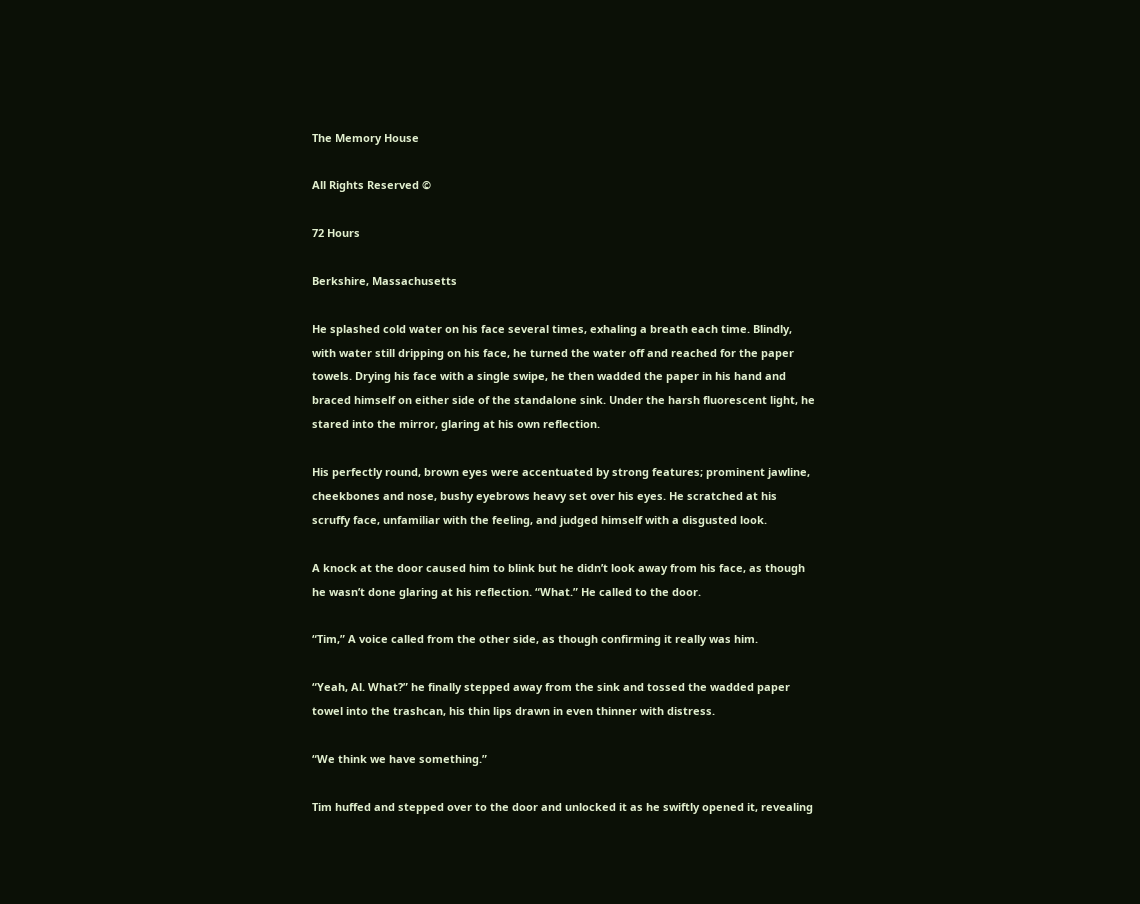The Memory House

All Rights Reserved ©

72 Hours

Berkshire, Massachusetts

He splashed cold water on his face several times, exhaling a breath each time. Blindly, with water still dripping on his face, he turned the water off and reached for the paper towels. Drying his face with a single swipe, he then wadded the paper in his hand and braced himself on either side of the standalone sink. Under the harsh fluorescent light, he stared into the mirror, glaring at his own reflection.

His perfectly round, brown eyes were accentuated by strong features; prominent jawline, cheekbones and nose, bushy eyebrows heavy set over his eyes. He scratched at his scruffy face, unfamiliar with the feeling, and judged himself with a disgusted look.

A knock at the door caused him to blink but he didn’t look away from his face, as though he wasn’t done glaring at his reflection. “What.” He called to the door.

“Tim,” A voice called from the other side, as though confirming it really was him.

“Yeah, Al. What?” he finally stepped away from the sink and tossed the wadded paper towel into the trashcan, his thin lips drawn in even thinner with distress.

“We think we have something.”

Tim huffed and stepped over to the door and unlocked it as he swiftly opened it, revealing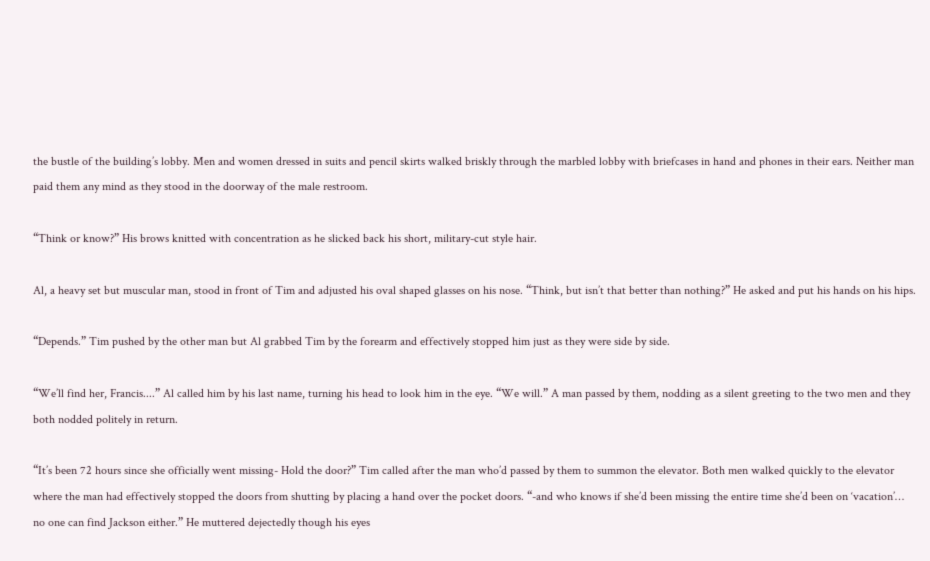the bustle of the building’s lobby. Men and women dressed in suits and pencil skirts walked briskly through the marbled lobby with briefcases in hand and phones in their ears. Neither man paid them any mind as they stood in the doorway of the male restroom.

“Think or know?” His brows knitted with concentration as he slicked back his short, military-cut style hair.

Al, a heavy set but muscular man, stood in front of Tim and adjusted his oval shaped glasses on his nose. “Think, but isn’t that better than nothing?” He asked and put his hands on his hips.

“Depends.” Tim pushed by the other man but Al grabbed Tim by the forearm and effectively stopped him just as they were side by side.

“We’ll find her, Francis....” Al called him by his last name, turning his head to look him in the eye. “We will.” A man passed by them, nodding as a silent greeting to the two men and they both nodded politely in return.

“It’s been 72 hours since she officially went missing- Hold the door?” Tim called after the man who’d passed by them to summon the elevator. Both men walked quickly to the elevator where the man had effectively stopped the doors from shutting by placing a hand over the pocket doors. “-and who knows if she’d been missing the entire time she’d been on ‘vacation’… no one can find Jackson either.” He muttered dejectedly though his eyes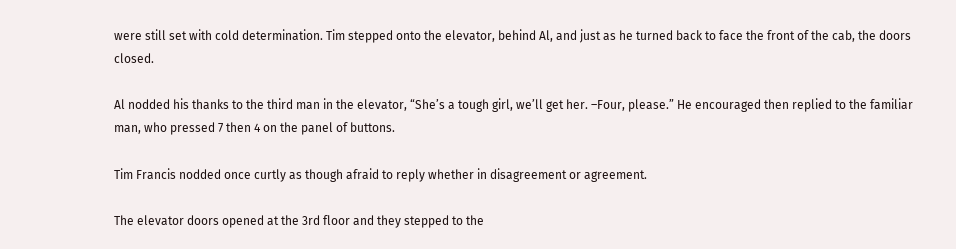were still set with cold determination. Tim stepped onto the elevator, behind Al, and just as he turned back to face the front of the cab, the doors closed.

Al nodded his thanks to the third man in the elevator, “She’s a tough girl, we’ll get her. –Four, please.” He encouraged then replied to the familiar man, who pressed 7 then 4 on the panel of buttons.

Tim Francis nodded once curtly as though afraid to reply whether in disagreement or agreement.

The elevator doors opened at the 3rd floor and they stepped to the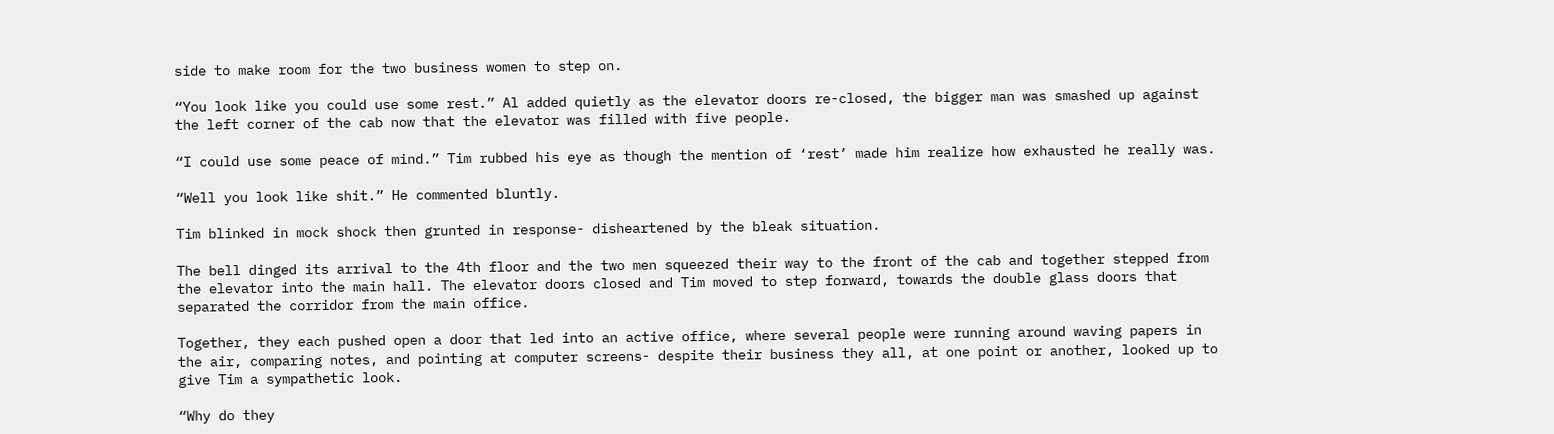side to make room for the two business women to step on.

“You look like you could use some rest.” Al added quietly as the elevator doors re-closed, the bigger man was smashed up against the left corner of the cab now that the elevator was filled with five people.

“I could use some peace of mind.” Tim rubbed his eye as though the mention of ‘rest’ made him realize how exhausted he really was.

“Well you look like shit.” He commented bluntly.

Tim blinked in mock shock then grunted in response- disheartened by the bleak situation.

The bell dinged its arrival to the 4th floor and the two men squeezed their way to the front of the cab and together stepped from the elevator into the main hall. The elevator doors closed and Tim moved to step forward, towards the double glass doors that separated the corridor from the main office.

Together, they each pushed open a door that led into an active office, where several people were running around waving papers in the air, comparing notes, and pointing at computer screens- despite their business they all, at one point or another, looked up to give Tim a sympathetic look.

“Why do they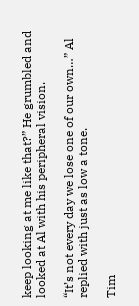keep looking at me like that?” He grumbled and looked at Al with his peripheral vision.

“It’s not every day we lose one of our own…” Al replied with just as low a tone.

Tim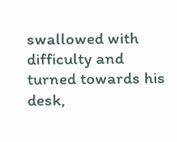swallowed with difficulty and turned towards his desk,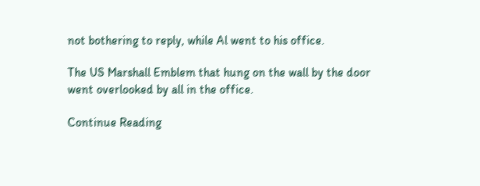not bothering to reply, while Al went to his office.

The US Marshall Emblem that hung on the wall by the door went overlooked by all in the office.

Continue Reading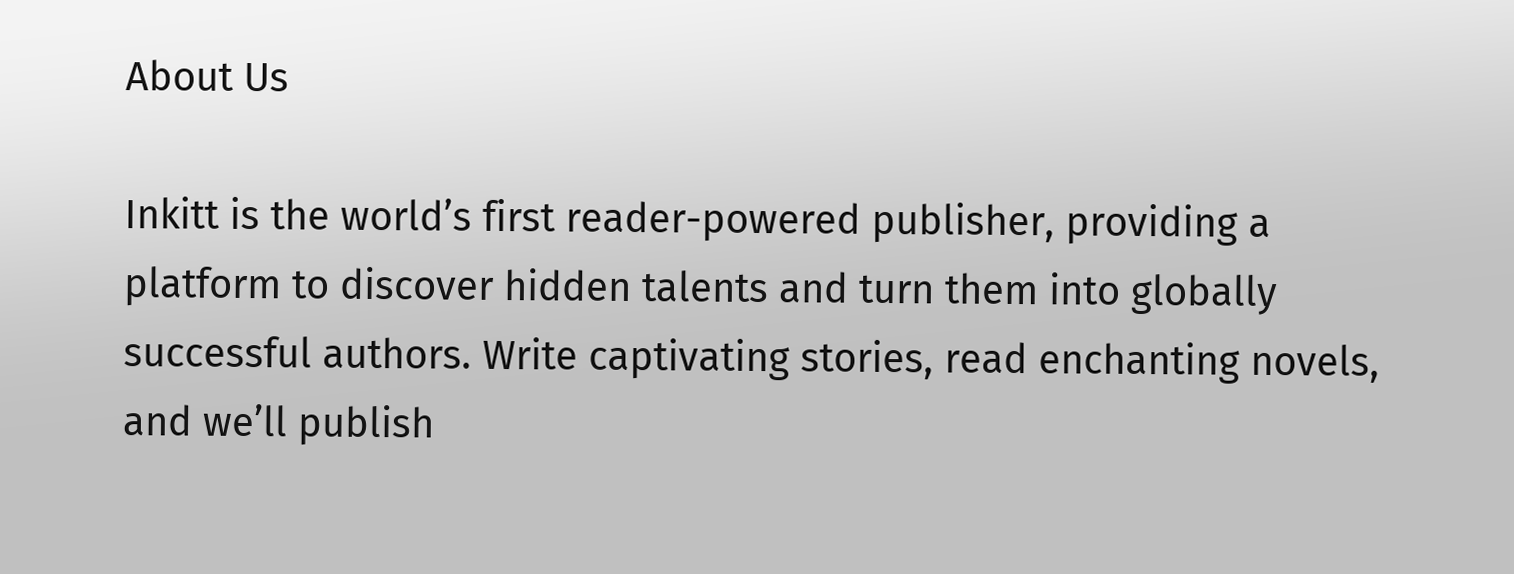About Us

Inkitt is the world’s first reader-powered publisher, providing a platform to discover hidden talents and turn them into globally successful authors. Write captivating stories, read enchanting novels, and we’ll publish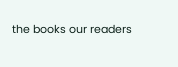the books our readers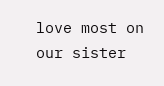love most on our sister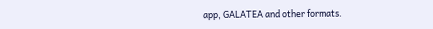app, GALATEA and other formats.